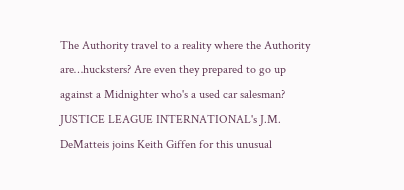The Authority travel to a reality where the Authority are…hucksters? Are even they prepared to go up against a Midnighter who's a used car salesman? JUSTICE LEAGUE INTERNATIONAL's J.M. DeMatteis joins Keith Giffen for this unusual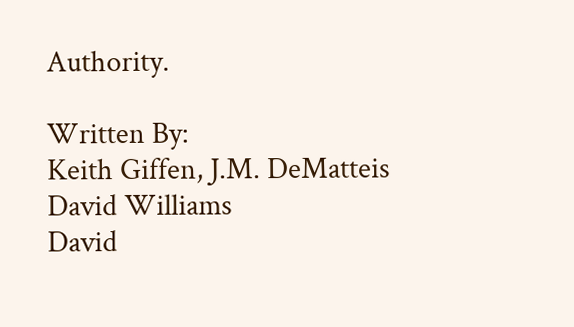Authority.

Written By:
Keith Giffen, J.M. DeMatteis
David Williams
David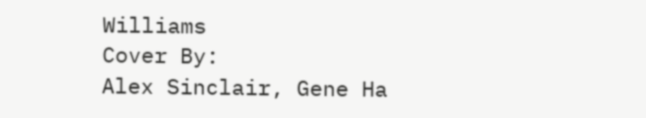Williams
Cover By:
Alex Sinclair, Gene Ha